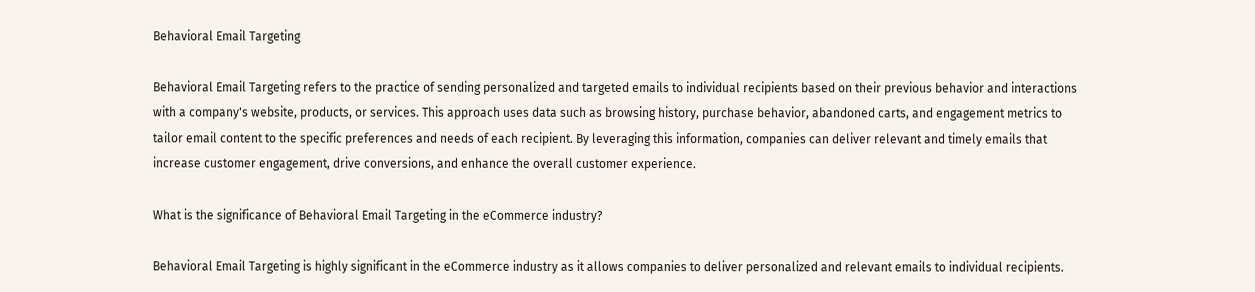Behavioral Email Targeting

Behavioral Email Targeting refers to the practice of sending personalized and targeted emails to individual recipients based on their previous behavior and interactions with a company's website, products, or services. This approach uses data such as browsing history, purchase behavior, abandoned carts, and engagement metrics to tailor email content to the specific preferences and needs of each recipient. By leveraging this information, companies can deliver relevant and timely emails that increase customer engagement, drive conversions, and enhance the overall customer experience.

What is the significance of Behavioral Email Targeting in the eCommerce industry?

Behavioral Email Targeting is highly significant in the eCommerce industry as it allows companies to deliver personalized and relevant emails to individual recipients.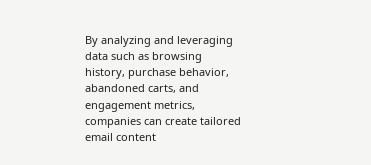By analyzing and leveraging data such as browsing history, purchase behavior, abandoned carts, and engagement metrics, companies can create tailored email content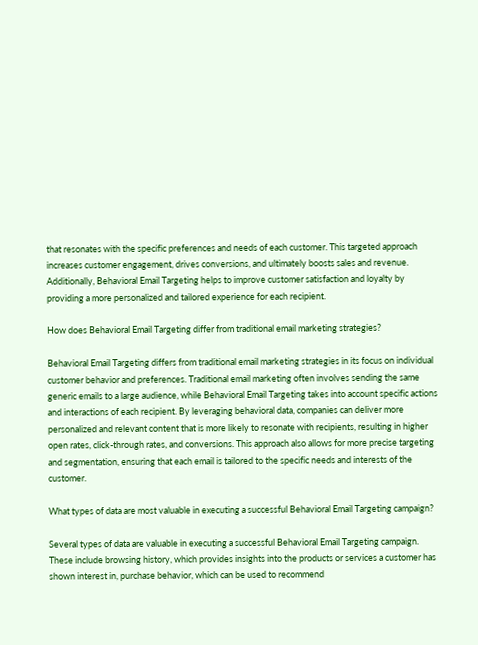that resonates with the specific preferences and needs of each customer. This targeted approach increases customer engagement, drives conversions, and ultimately boosts sales and revenue. Additionally, Behavioral Email Targeting helps to improve customer satisfaction and loyalty by providing a more personalized and tailored experience for each recipient.

How does Behavioral Email Targeting differ from traditional email marketing strategies?

Behavioral Email Targeting differs from traditional email marketing strategies in its focus on individual customer behavior and preferences. Traditional email marketing often involves sending the same generic emails to a large audience, while Behavioral Email Targeting takes into account specific actions and interactions of each recipient. By leveraging behavioral data, companies can deliver more personalized and relevant content that is more likely to resonate with recipients, resulting in higher open rates, click-through rates, and conversions. This approach also allows for more precise targeting and segmentation, ensuring that each email is tailored to the specific needs and interests of the customer.

What types of data are most valuable in executing a successful Behavioral Email Targeting campaign?

Several types of data are valuable in executing a successful Behavioral Email Targeting campaign. These include browsing history, which provides insights into the products or services a customer has shown interest in, purchase behavior, which can be used to recommend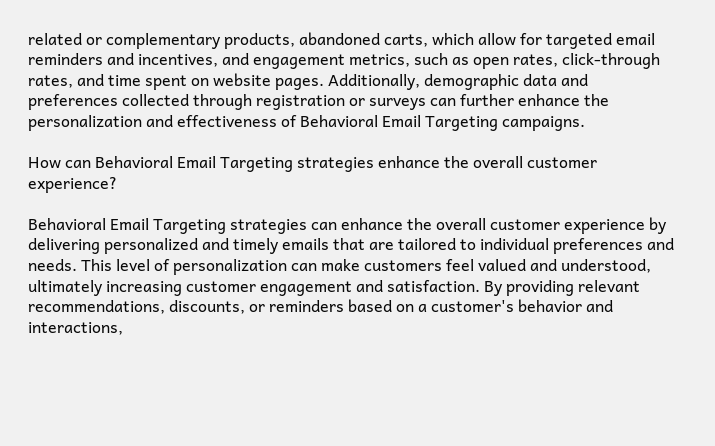related or complementary products, abandoned carts, which allow for targeted email reminders and incentives, and engagement metrics, such as open rates, click-through rates, and time spent on website pages. Additionally, demographic data and preferences collected through registration or surveys can further enhance the personalization and effectiveness of Behavioral Email Targeting campaigns.

How can Behavioral Email Targeting strategies enhance the overall customer experience?

Behavioral Email Targeting strategies can enhance the overall customer experience by delivering personalized and timely emails that are tailored to individual preferences and needs. This level of personalization can make customers feel valued and understood, ultimately increasing customer engagement and satisfaction. By providing relevant recommendations, discounts, or reminders based on a customer's behavior and interactions,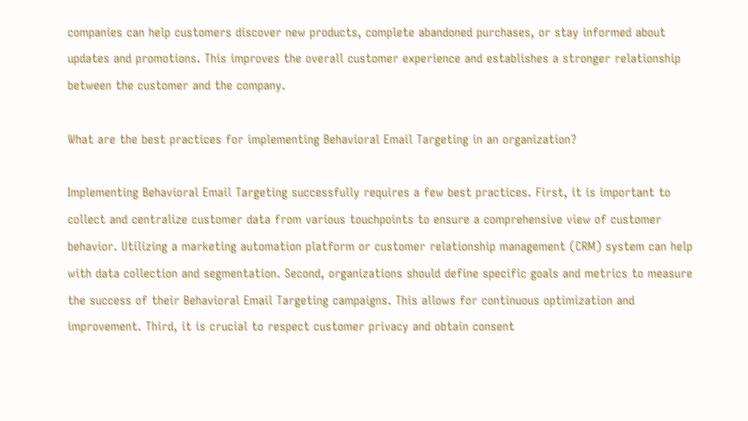companies can help customers discover new products, complete abandoned purchases, or stay informed about updates and promotions. This improves the overall customer experience and establishes a stronger relationship between the customer and the company.

What are the best practices for implementing Behavioral Email Targeting in an organization?

Implementing Behavioral Email Targeting successfully requires a few best practices. First, it is important to collect and centralize customer data from various touchpoints to ensure a comprehensive view of customer behavior. Utilizing a marketing automation platform or customer relationship management (CRM) system can help with data collection and segmentation. Second, organizations should define specific goals and metrics to measure the success of their Behavioral Email Targeting campaigns. This allows for continuous optimization and improvement. Third, it is crucial to respect customer privacy and obtain consent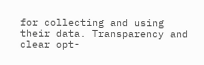for collecting and using their data. Transparency and clear opt-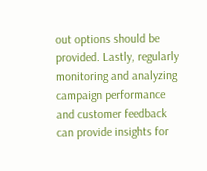out options should be provided. Lastly, regularly monitoring and analyzing campaign performance and customer feedback can provide insights for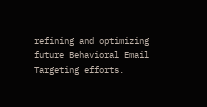refining and optimizing future Behavioral Email Targeting efforts.